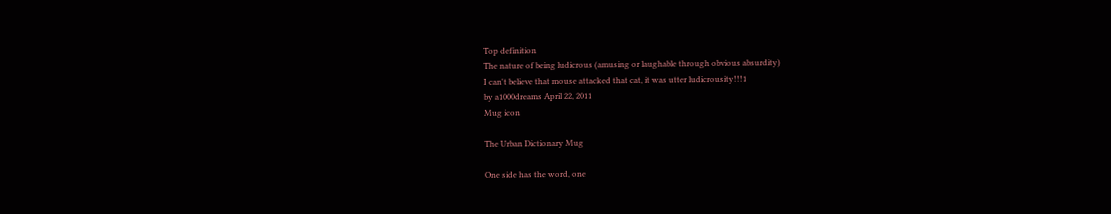Top definition
The nature of being ludicrous (amusing or laughable through obvious absurdity)
I can't believe that mouse attacked that cat, it was utter ludicrousity!!!1
by a1000dreams April 22, 2011
Mug icon

The Urban Dictionary Mug

One side has the word, one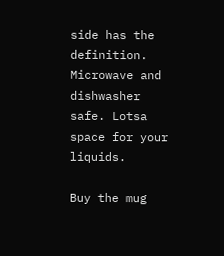side has the definition. Microwave and dishwasher safe. Lotsa space for your liquids.

Buy the mug